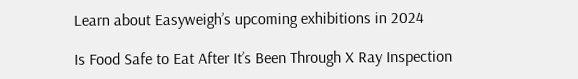Learn about Easyweigh’s upcoming exhibitions in 2024

Is Food Safe to Eat After It’s Been Through X Ray Inspection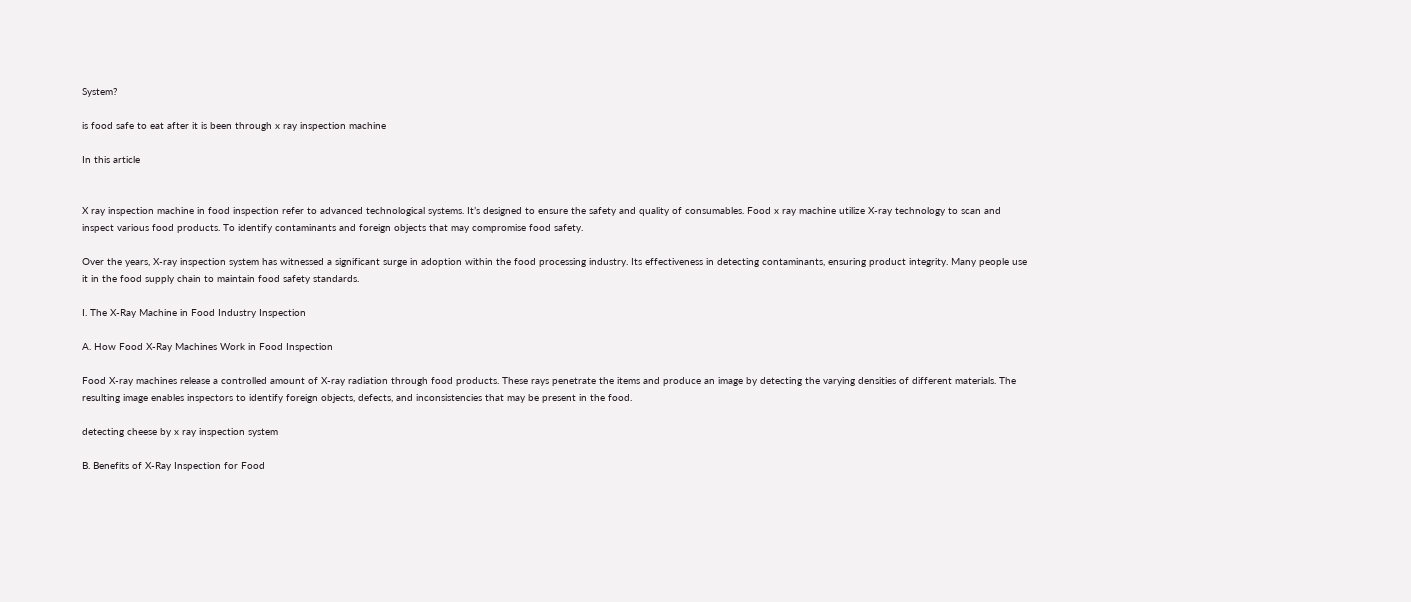System?

is food safe to eat after it is been through x ray inspection machine

In this article


X ray inspection machine in food inspection refer to advanced technological systems. It’s designed to ensure the safety and quality of consumables. Food x ray machine utilize X-ray technology to scan and inspect various food products. To identify contaminants and foreign objects that may compromise food safety.

Over the years, X-ray inspection system has witnessed a significant surge in adoption within the food processing industry. Its effectiveness in detecting contaminants, ensuring product integrity. Many people use it in the food supply chain to maintain food safety standards.

I. The X-Ray Machine in Food Industry Inspection

A. How Food X-Ray Machines Work in Food Inspection

Food X-ray machines release a controlled amount of X-ray radiation through food products. These rays penetrate the items and produce an image by detecting the varying densities of different materials. The resulting image enables inspectors to identify foreign objects, defects, and inconsistencies that may be present in the food.

detecting cheese by x ray inspection system

B. Benefits of X-Ray Inspection for Food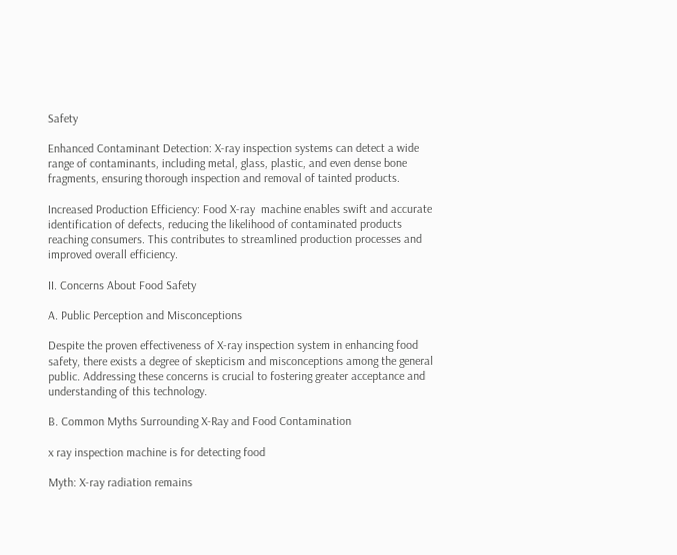Safety

Enhanced Contaminant Detection: X-ray inspection systems can detect a wide range of contaminants, including metal, glass, plastic, and even dense bone fragments, ensuring thorough inspection and removal of tainted products.

Increased Production Efficiency: Food X-ray  machine enables swift and accurate identification of defects, reducing the likelihood of contaminated products reaching consumers. This contributes to streamlined production processes and improved overall efficiency.

II. Concerns About Food Safety

A. Public Perception and Misconceptions

Despite the proven effectiveness of X-ray inspection system in enhancing food safety, there exists a degree of skepticism and misconceptions among the general public. Addressing these concerns is crucial to fostering greater acceptance and understanding of this technology.

B. Common Myths Surrounding X-Ray and Food Contamination

x ray inspection machine is for detecting food

Myth: X-ray radiation remains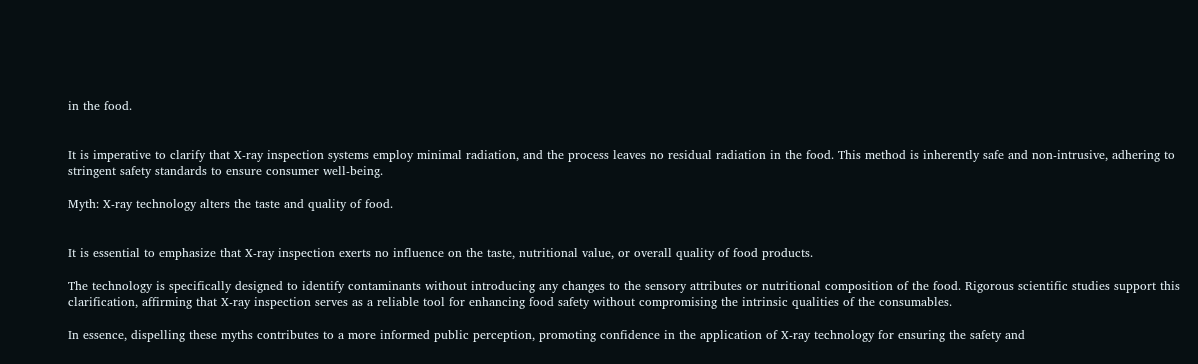in the food.


It is imperative to clarify that X-ray inspection systems employ minimal radiation, and the process leaves no residual radiation in the food. This method is inherently safe and non-intrusive, adhering to stringent safety standards to ensure consumer well-being.

Myth: X-ray technology alters the taste and quality of food.


It is essential to emphasize that X-ray inspection exerts no influence on the taste, nutritional value, or overall quality of food products.

The technology is specifically designed to identify contaminants without introducing any changes to the sensory attributes or nutritional composition of the food. Rigorous scientific studies support this clarification, affirming that X-ray inspection serves as a reliable tool for enhancing food safety without compromising the intrinsic qualities of the consumables.

In essence, dispelling these myths contributes to a more informed public perception, promoting confidence in the application of X-ray technology for ensuring the safety and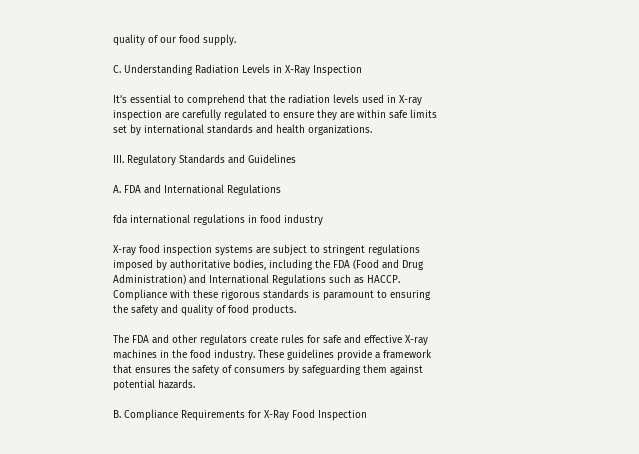quality of our food supply.

C. Understanding Radiation Levels in X-Ray Inspection

It’s essential to comprehend that the radiation levels used in X-ray inspection are carefully regulated to ensure they are within safe limits set by international standards and health organizations.

III. Regulatory Standards and Guidelines

A. FDA and International Regulations

fda international regulations in food industry

X-ray food inspection systems are subject to stringent regulations imposed by authoritative bodies, including the FDA (Food and Drug Administration) and International Regulations such as HACCP. Compliance with these rigorous standards is paramount to ensuring the safety and quality of food products.

The FDA and other regulators create rules for safe and effective X-ray machines in the food industry. These guidelines provide a framework that ensures the safety of consumers by safeguarding them against potential hazards.

B. Compliance Requirements for X-Ray Food Inspection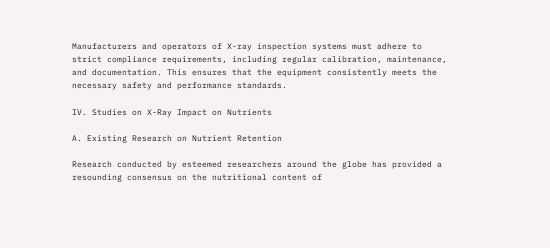Manufacturers and operators of X-ray inspection systems must adhere to strict compliance requirements, including regular calibration, maintenance, and documentation. This ensures that the equipment consistently meets the necessary safety and performance standards.

IV. Studies on X-Ray Impact on Nutrients

A. Existing Research on Nutrient Retention

Research conducted by esteemed researchers around the globe has provided a resounding consensus on the nutritional content of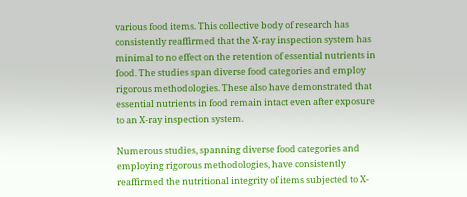various food items. This collective body of research has consistently reaffirmed that the X-ray inspection system has minimal to no effect on the retention of essential nutrients in food. The studies span diverse food categories and employ rigorous methodologies. These also have demonstrated that essential nutrients in food remain intact even after exposure to an X-ray inspection system.

Numerous studies, spanning diverse food categories and employing rigorous methodologies, have consistently reaffirmed the nutritional integrity of items subjected to X-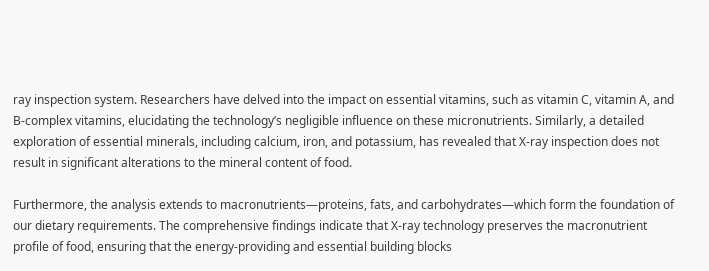ray inspection system. Researchers have delved into the impact on essential vitamins, such as vitamin C, vitamin A, and B-complex vitamins, elucidating the technology’s negligible influence on these micronutrients. Similarly, a detailed exploration of essential minerals, including calcium, iron, and potassium, has revealed that X-ray inspection does not result in significant alterations to the mineral content of food.

Furthermore, the analysis extends to macronutrients—proteins, fats, and carbohydrates—which form the foundation of our dietary requirements. The comprehensive findings indicate that X-ray technology preserves the macronutrient profile of food, ensuring that the energy-providing and essential building blocks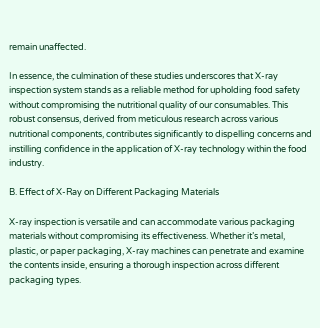remain unaffected.

In essence, the culmination of these studies underscores that X-ray inspection system stands as a reliable method for upholding food safety without compromising the nutritional quality of our consumables. This robust consensus, derived from meticulous research across various nutritional components, contributes significantly to dispelling concerns and instilling confidence in the application of X-ray technology within the food industry.

B. Effect of X-Ray on Different Packaging Materials

X-ray inspection is versatile and can accommodate various packaging materials without compromising its effectiveness. Whether it’s metal, plastic, or paper packaging, X-ray machines can penetrate and examine the contents inside, ensuring a thorough inspection across different packaging types.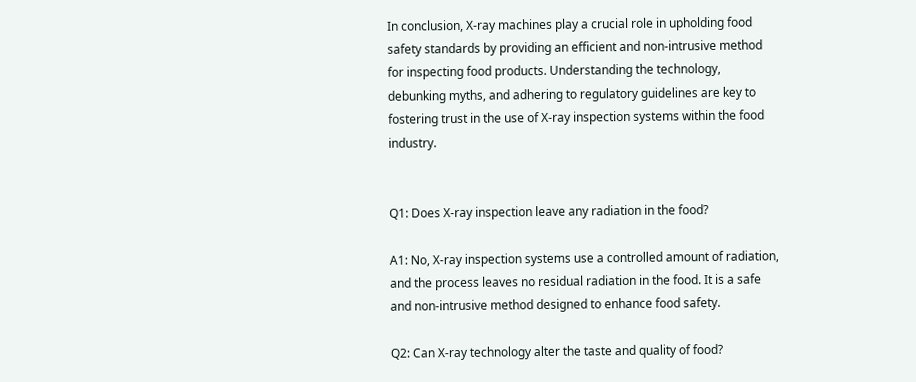In conclusion, X-ray machines play a crucial role in upholding food safety standards by providing an efficient and non-intrusive method for inspecting food products. Understanding the technology, debunking myths, and adhering to regulatory guidelines are key to fostering trust in the use of X-ray inspection systems within the food industry.


Q1: Does X-ray inspection leave any radiation in the food?

A1: No, X-ray inspection systems use a controlled amount of radiation, and the process leaves no residual radiation in the food. It is a safe and non-intrusive method designed to enhance food safety.

Q2: Can X-ray technology alter the taste and quality of food?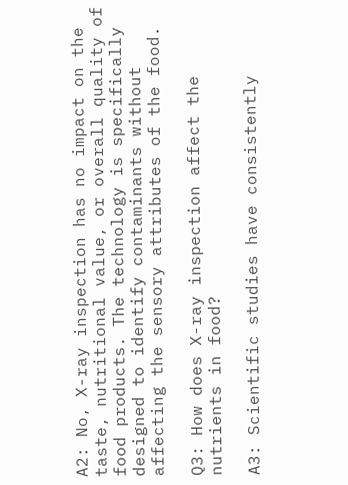A2: No, X-ray inspection has no impact on the taste, nutritional value, or overall quality of food products. The technology is specifically designed to identify contaminants without affecting the sensory attributes of the food.

Q3: How does X-ray inspection affect the nutrients in food?

A3: Scientific studies have consistently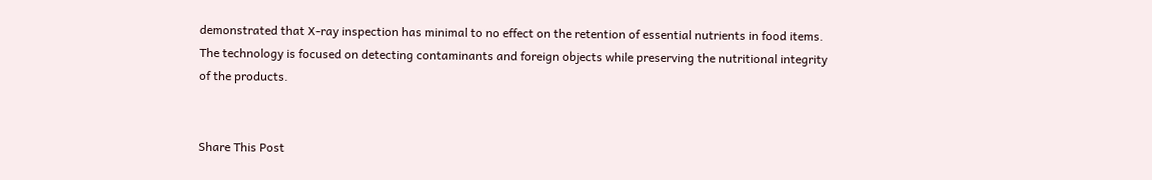demonstrated that X-ray inspection has minimal to no effect on the retention of essential nutrients in food items. The technology is focused on detecting contaminants and foreign objects while preserving the nutritional integrity of the products.


Share This Post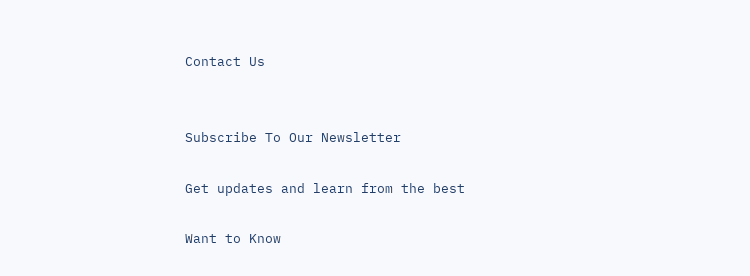Contact Us


Subscribe To Our Newsletter

Get updates and learn from the best

Want to Know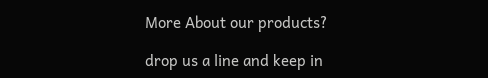More About our products?

drop us a line and keep in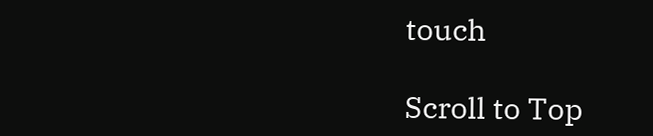touch

Scroll to Top